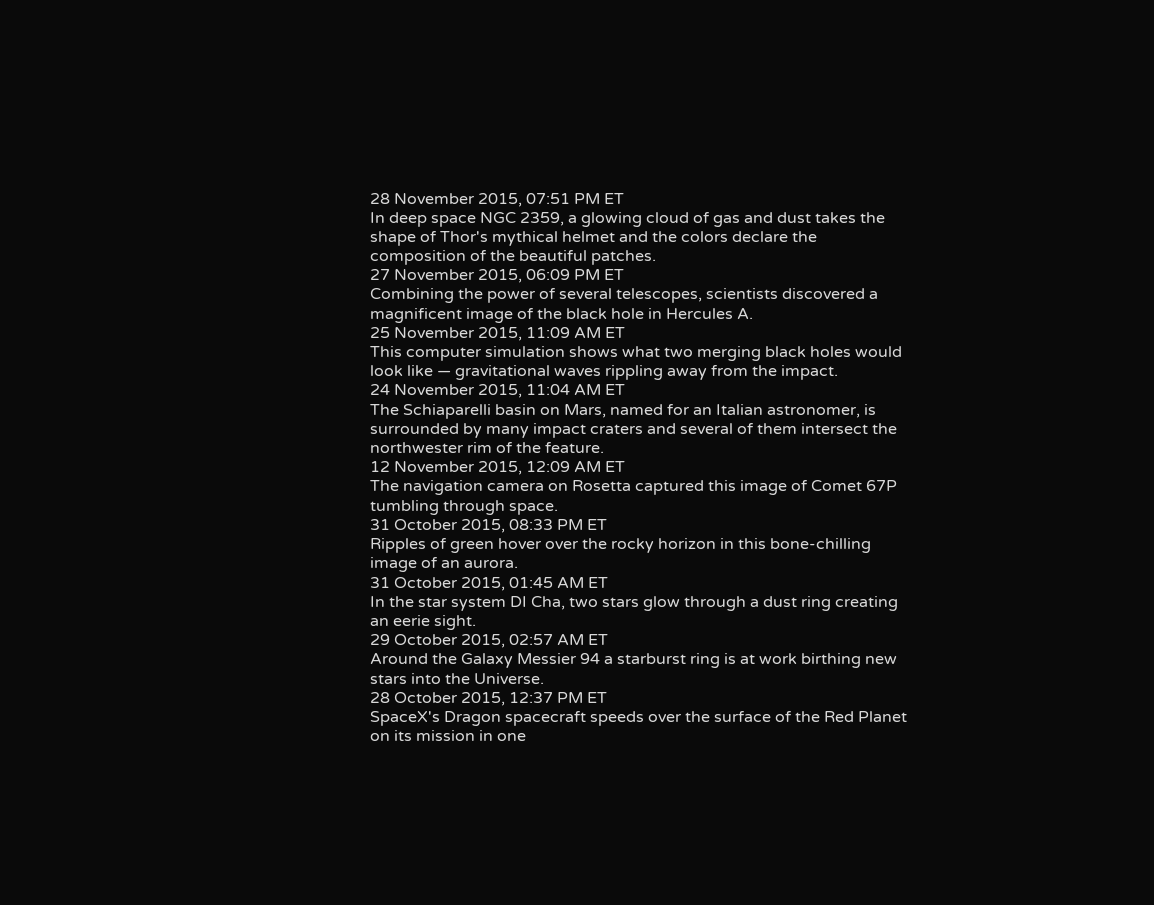28 November 2015, 07:51 PM ET
In deep space NGC 2359, a glowing cloud of gas and dust takes the shape of Thor's mythical helmet and the colors declare the composition of the beautiful patches.
27 November 2015, 06:09 PM ET
Combining the power of several telescopes, scientists discovered a magnificent image of the black hole in Hercules A.
25 November 2015, 11:09 AM ET
This computer simulation shows what two merging black holes would look like — gravitational waves rippling away from the impact.
24 November 2015, 11:04 AM ET
The Schiaparelli basin on Mars, named for an Italian astronomer, is surrounded by many impact craters and several of them intersect the northwester rim of the feature.
12 November 2015, 12:09 AM ET
The navigation camera on Rosetta captured this image of Comet 67P tumbling through space.
31 October 2015, 08:33 PM ET
Ripples of green hover over the rocky horizon in this bone-chilling image of an aurora.
31 October 2015, 01:45 AM ET
In the star system DI Cha, two stars glow through a dust ring creating an eerie sight.
29 October 2015, 02:57 AM ET
Around the Galaxy Messier 94 a starburst ring is at work birthing new stars into the Universe.
28 October 2015, 12:37 PM ET
SpaceX's Dragon spacecraft speeds over the surface of the Red Planet on its mission in one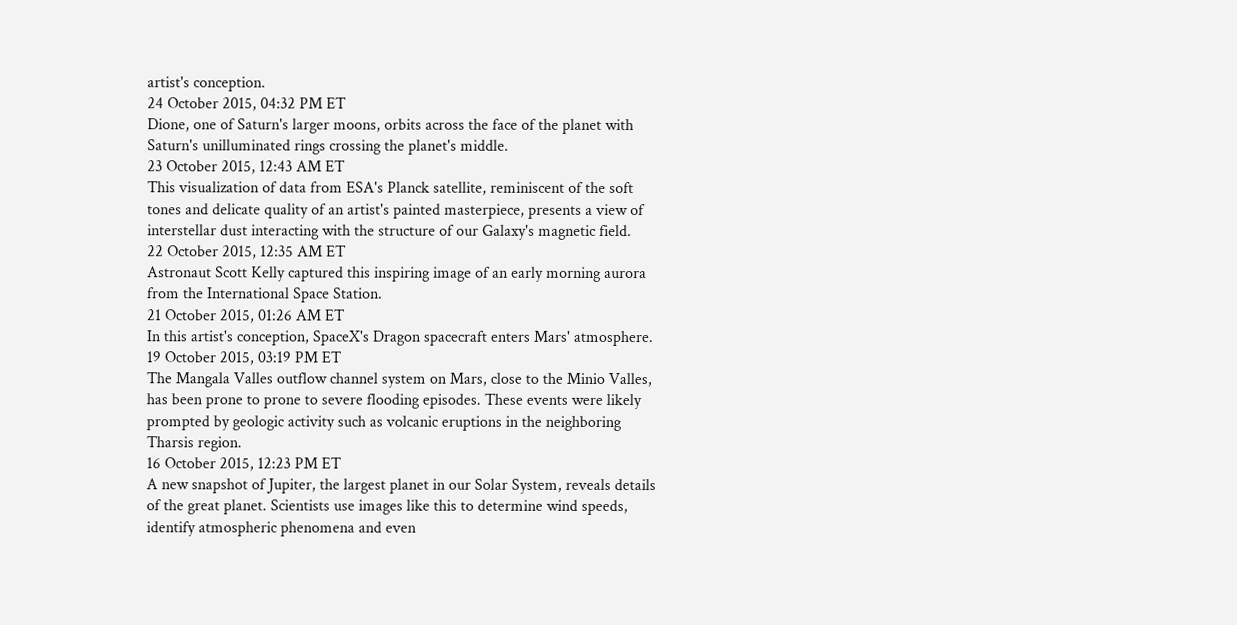artist's conception.
24 October 2015, 04:32 PM ET
Dione, one of Saturn's larger moons, orbits across the face of the planet with Saturn's unilluminated rings crossing the planet's middle.
23 October 2015, 12:43 AM ET
This visualization of data from ESA's Planck satellite, reminiscent of the soft tones and delicate quality of an artist's painted masterpiece, presents a view of interstellar dust interacting with the structure of our Galaxy's magnetic field.
22 October 2015, 12:35 AM ET
Astronaut Scott Kelly captured this inspiring image of an early morning aurora from the International Space Station.
21 October 2015, 01:26 AM ET
In this artist's conception, SpaceX's Dragon spacecraft enters Mars' atmosphere.
19 October 2015, 03:19 PM ET
The Mangala Valles outflow channel system on Mars, close to the Minio Valles, has been prone to prone to severe flooding episodes. These events were likely prompted by geologic activity such as volcanic eruptions in the neighboring Tharsis region.
16 October 2015, 12:23 PM ET
A new snapshot of Jupiter, the largest planet in our Solar System, reveals details of the great planet. Scientists use images like this to determine wind speeds, identify atmospheric phenomena and even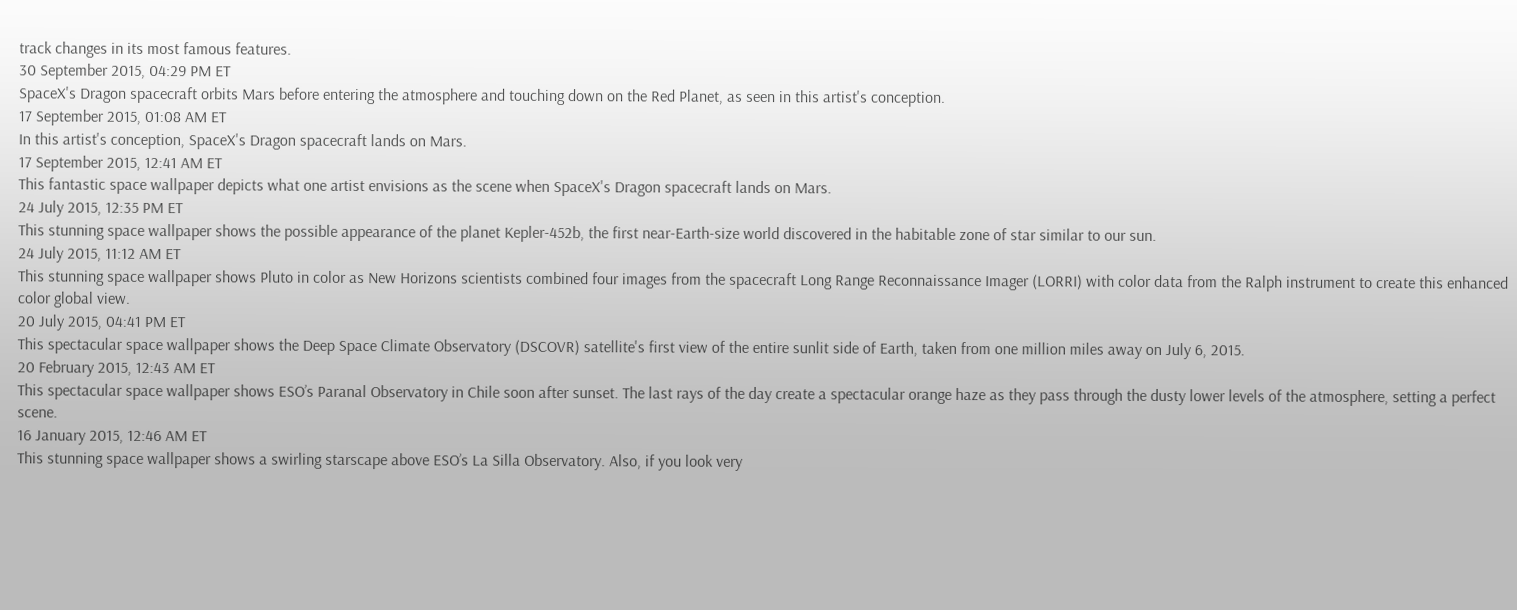track changes in its most famous features.
30 September 2015, 04:29 PM ET
SpaceX's Dragon spacecraft orbits Mars before entering the atmosphere and touching down on the Red Planet, as seen in this artist's conception.
17 September 2015, 01:08 AM ET
In this artist's conception, SpaceX's Dragon spacecraft lands on Mars.
17 September 2015, 12:41 AM ET
This fantastic space wallpaper depicts what one artist envisions as the scene when SpaceX's Dragon spacecraft lands on Mars.
24 July 2015, 12:35 PM ET
This stunning space wallpaper shows the possible appearance of the planet Kepler-452b, the first near-Earth-size world discovered in the habitable zone of star similar to our sun.
24 July 2015, 11:12 AM ET
This stunning space wallpaper shows Pluto in color as New Horizons scientists combined four images from the spacecraft Long Range Reconnaissance Imager (LORRI) with color data from the Ralph instrument to create this enhanced color global view.
20 July 2015, 04:41 PM ET
This spectacular space wallpaper shows the Deep Space Climate Observatory (DSCOVR) satellite's first view of the entire sunlit side of Earth, taken from one million miles away on July 6, 2015.
20 February 2015, 12:43 AM ET
This spectacular space wallpaper shows ESO’s Paranal Observatory in Chile soon after sunset. The last rays of the day create a spectacular orange haze as they pass through the dusty lower levels of the atmosphere, setting a perfect scene.
16 January 2015, 12:46 AM ET
This stunning space wallpaper shows a swirling starscape above ESO’s La Silla Observatory. Also, if you look very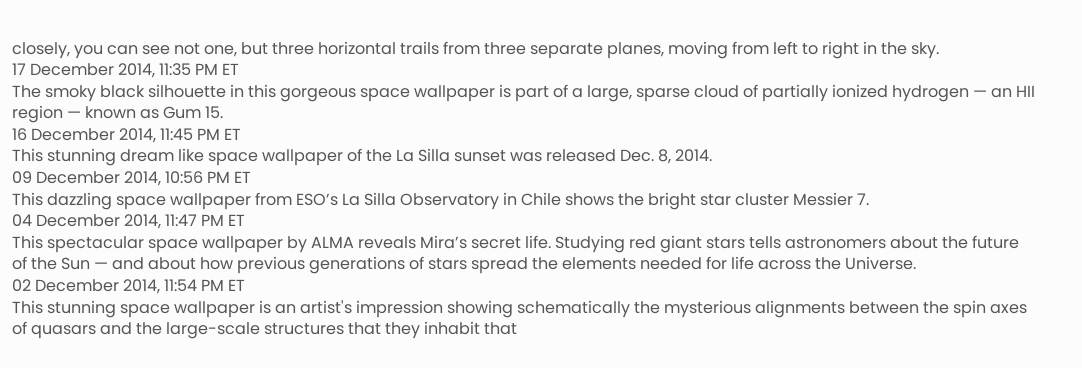closely, you can see not one, but three horizontal trails from three separate planes, moving from left to right in the sky.
17 December 2014, 11:35 PM ET
The smoky black silhouette in this gorgeous space wallpaper is part of a large, sparse cloud of partially ionized hydrogen — an HII region — known as Gum 15.
16 December 2014, 11:45 PM ET
This stunning dream like space wallpaper of the La Silla sunset was released Dec. 8, 2014.
09 December 2014, 10:56 PM ET
This dazzling space wallpaper from ESO’s La Silla Observatory in Chile shows the bright star cluster Messier 7.
04 December 2014, 11:47 PM ET
This spectacular space wallpaper by ALMA reveals Mira’s secret life. Studying red giant stars tells astronomers about the future of the Sun — and about how previous generations of stars spread the elements needed for life across the Universe.
02 December 2014, 11:54 PM ET
This stunning space wallpaper is an artist's impression showing schematically the mysterious alignments between the spin axes of quasars and the large-scale structures that they inhabit that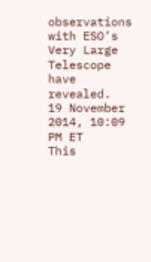observations with ESO’s Very Large Telescope have revealed.
19 November 2014, 10:09 PM ET
This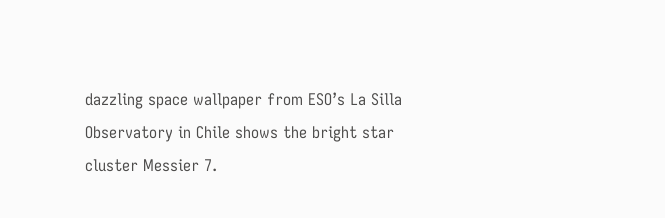dazzling space wallpaper from ESO’s La Silla Observatory in Chile shows the bright star cluster Messier 7.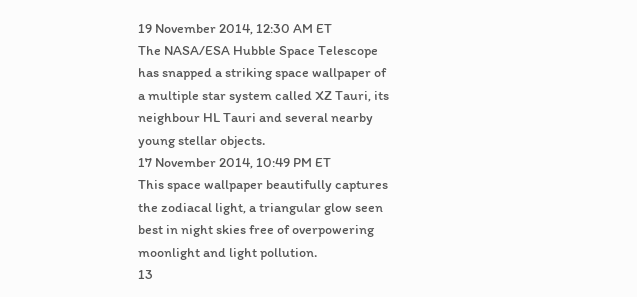19 November 2014, 12:30 AM ET
The NASA/ESA Hubble Space Telescope has snapped a striking space wallpaper of a multiple star system called XZ Tauri, its neighbour HL Tauri and several nearby young stellar objects.
17 November 2014, 10:49 PM ET
This space wallpaper beautifully captures the zodiacal light, a triangular glow seen best in night skies free of overpowering moonlight and light pollution.
13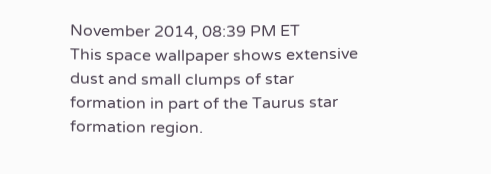November 2014, 08:39 PM ET
This space wallpaper shows extensive dust and small clumps of star formation in part of the Taurus star formation region.